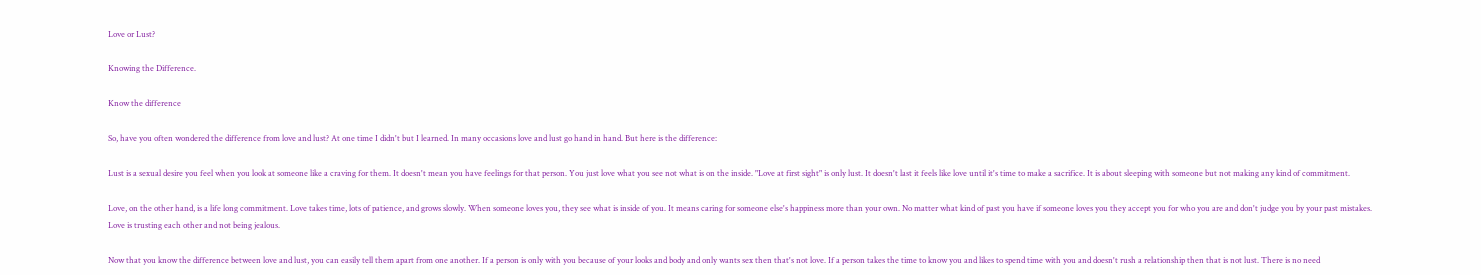Love or Lust?

Knowing the Difference.

Know the difference

So, have you often wondered the difference from love and lust? At one time I didn't but I learned. In many occasions love and lust go hand in hand. But here is the difference:

Lust is a sexual desire you feel when you look at someone like a craving for them. It doesn't mean you have feelings for that person. You just love what you see not what is on the inside. "Love at first sight" is only lust. It doesn't last it feels like love until it's time to make a sacrifice. It is about sleeping with someone but not making any kind of commitment.

Love, on the other hand, is a life long commitment. Love takes time, lots of patience, and grows slowly. When someone loves you, they see what is inside of you. It means caring for someone else's happiness more than your own. No matter what kind of past you have if someone loves you they accept you for who you are and don't judge you by your past mistakes. Love is trusting each other and not being jealous.

Now that you know the difference between love and lust, you can easily tell them apart from one another. If a person is only with you because of your looks and body and only wants sex then that's not love. If a person takes the time to know you and likes to spend time with you and doesn't rush a relationship then that is not lust. There is no need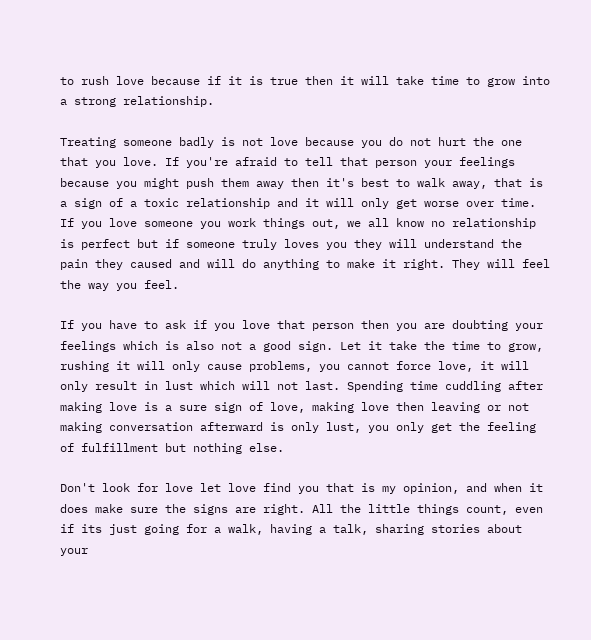to rush love because if it is true then it will take time to grow into a strong relationship.

Treating someone badly is not love because you do not hurt the one that you love. If you're afraid to tell that person your feelings because you might push them away then it's best to walk away, that is a sign of a toxic relationship and it will only get worse over time. If you love someone you work things out, we all know no relationship is perfect but if someone truly loves you they will understand the pain they caused and will do anything to make it right. They will feel the way you feel.

If you have to ask if you love that person then you are doubting your feelings which is also not a good sign. Let it take the time to grow, rushing it will only cause problems, you cannot force love, it will only result in lust which will not last. Spending time cuddling after making love is a sure sign of love, making love then leaving or not making conversation afterward is only lust, you only get the feeling of fulfillment but nothing else.

Don't look for love let love find you that is my opinion, and when it does make sure the signs are right. All the little things count, even if its just going for a walk, having a talk, sharing stories about your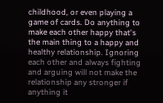childhood, or even playing a game of cards. Do anything to make each other happy that's the main thing to a happy and healthy relationship. Ignoring each other and always fighting and arguing will not make the relationship any stronger if anything it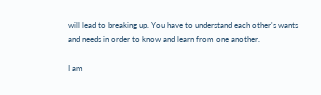will lead to breaking up. You have to understand each other's wants and needs in order to know and learn from one another.

I am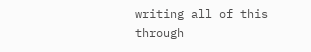writing all of this through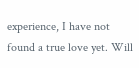experience, I have not found a true love yet. Will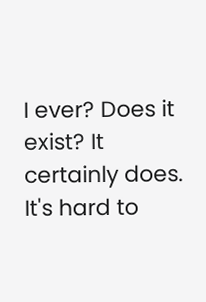I ever? Does it exist? It certainly does. It's hard to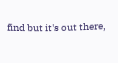find but it's out there,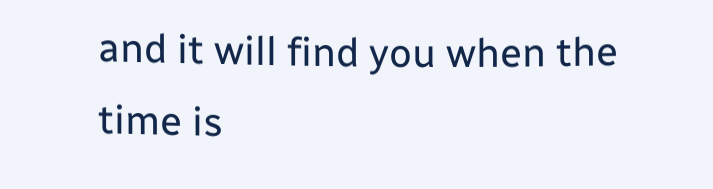and it will find you when the time is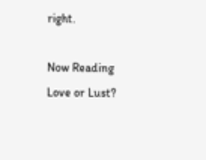right.

Now Reading
Love or Lust?